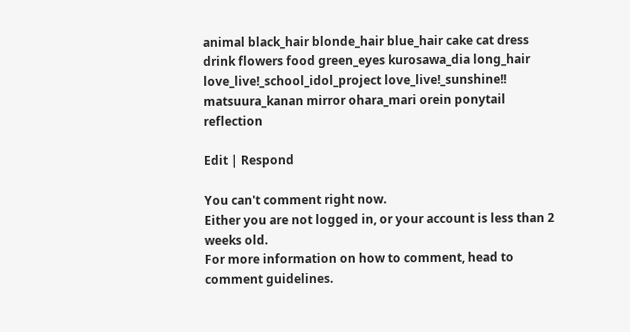animal black_hair blonde_hair blue_hair cake cat dress drink flowers food green_eyes kurosawa_dia long_hair love_live!_school_idol_project love_live!_sunshine!! matsuura_kanan mirror ohara_mari orein ponytail reflection

Edit | Respond

You can't comment right now.
Either you are not logged in, or your account is less than 2 weeks old.
For more information on how to comment, head to comment guidelines.